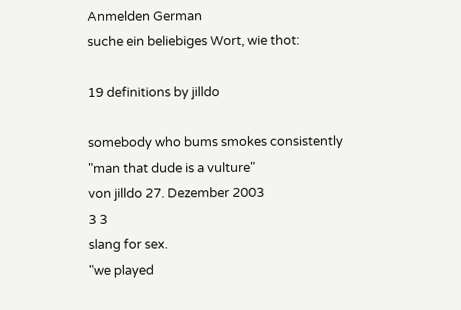Anmelden German
suche ein beliebiges Wort, wie thot:

19 definitions by jilldo

somebody who bums smokes consistently
"man that dude is a vulture"
von jilldo 27. Dezember 2003
3 3
slang for sex.
"we played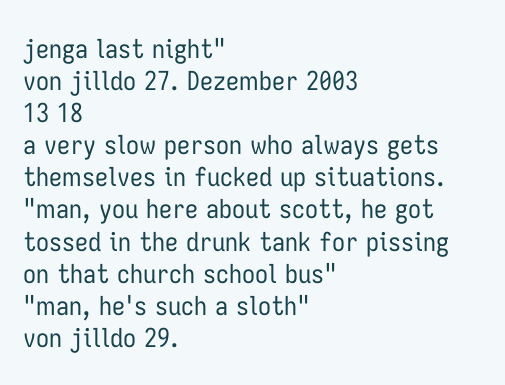jenga last night"
von jilldo 27. Dezember 2003
13 18
a very slow person who always gets themselves in fucked up situations.
"man, you here about scott, he got tossed in the drunk tank for pissing on that church school bus"
"man, he's such a sloth"
von jilldo 29.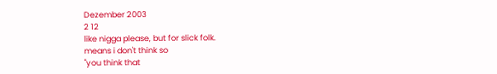Dezember 2003
2 12
like nigga please, but for slick folk.
means i don't think so
"you think that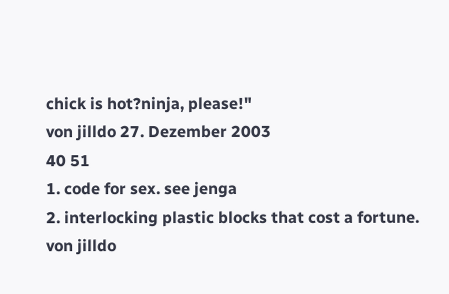chick is hot?ninja, please!"
von jilldo 27. Dezember 2003
40 51
1. code for sex. see jenga
2. interlocking plastic blocks that cost a fortune.
von jilldo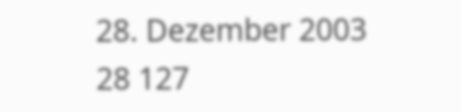28. Dezember 2003
28 127